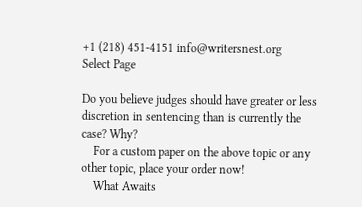+1 (218) 451-4151 info@writersnest.org
Select Page

Do you believe judges should have greater or less discretion in sentencing than is currently the case? Why?
    For a custom paper on the above topic or any other topic, place your order now!
    What Awaits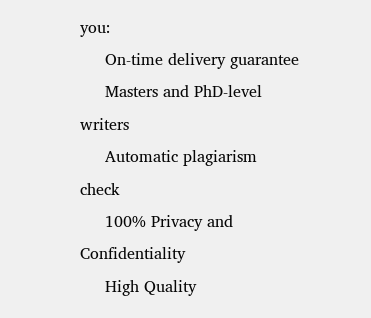you:
     On-time delivery guarantee
     Masters and PhD-level writers
     Automatic plagiarism check
     100% Privacy and Confidentiality
     High Quality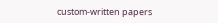custom-written papers